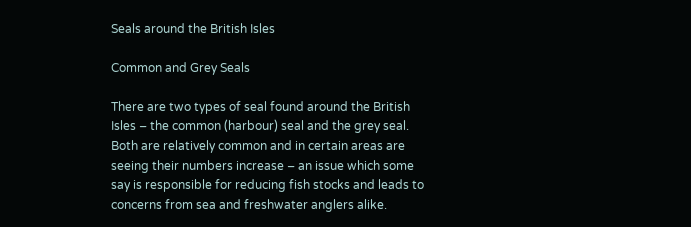Seals around the British Isles

Common and Grey Seals

There are two types of seal found around the British Isles – the common (harbour) seal and the grey seal. Both are relatively common and in certain areas are seeing their numbers increase – an issue which some say is responsible for reducing fish stocks and leads to concerns from sea and freshwater anglers alike.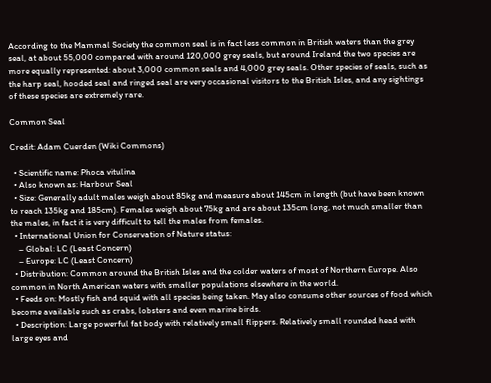According to the Mammal Society the common seal is in fact less common in British waters than the grey seal, at about 55,000 compared with around 120,000 grey seals, but around Ireland the two species are more equally represented: about 3,000 common seals and 4,000 grey seals. Other species of seals, such as the harp seal, hooded seal and ringed seal are very occasional visitors to the British Isles, and any sightings of these species are extremely rare.

Common Seal

Credit: Adam Cuerden (Wiki Commons)

  • Scientific name: Phoca vitulina
  • Also known as: Harbour Seal
  • Size: Generally adult males weigh about 85kg and measure about 145cm in length (but have been known to reach 135kg and 185cm). Females weigh about 75kg and are about 135cm long, not much smaller than the males, in fact it is very difficult to tell the males from females.
  • International Union for Conservation of Nature status:
    – Global: LC (Least Concern)
    – Europe: LC (Least Concern)
  • Distribution: Common around the British Isles and the colder waters of most of Northern Europe. Also common in North American waters with smaller populations elsewhere in the world.
  • Feeds on: Mostly fish and squid with all species being taken. May also consume other sources of food which become available such as crabs, lobsters and even marine birds.
  • Description: Large powerful fat body with relatively small flippers. Relatively small rounded head with large eyes and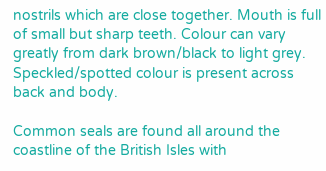nostrils which are close together. Mouth is full of small but sharp teeth. Colour can vary greatly from dark brown/black to light grey. Speckled/spotted colour is present across back and body.

Common seals are found all around the coastline of the British Isles with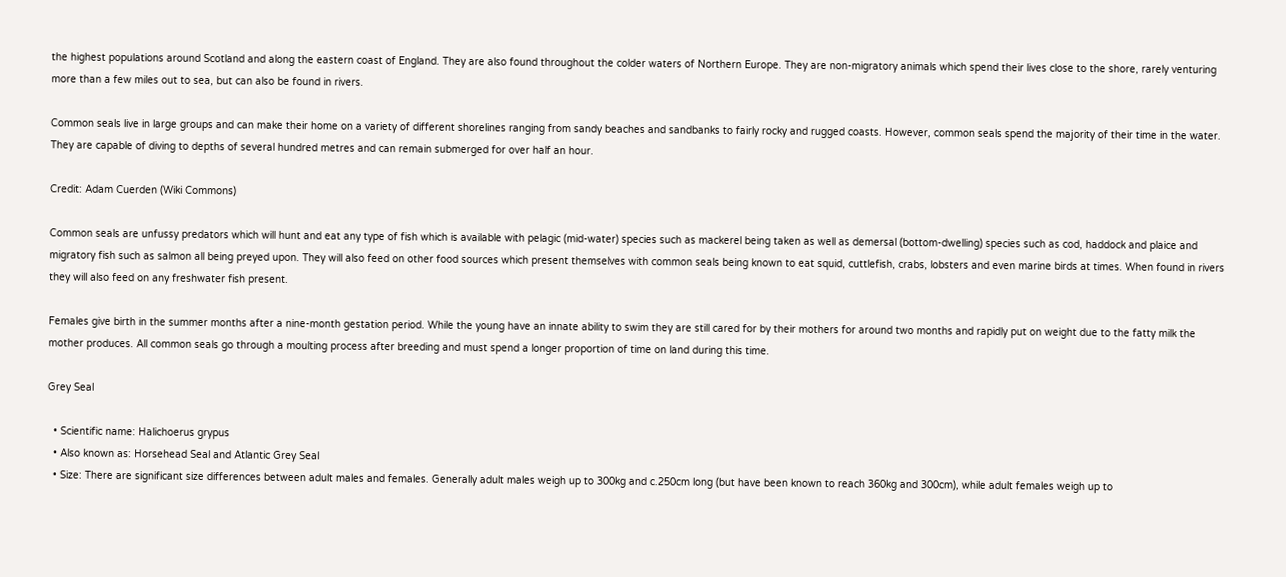the highest populations around Scotland and along the eastern coast of England. They are also found throughout the colder waters of Northern Europe. They are non-migratory animals which spend their lives close to the shore, rarely venturing more than a few miles out to sea, but can also be found in rivers.

Common seals live in large groups and can make their home on a variety of different shorelines ranging from sandy beaches and sandbanks to fairly rocky and rugged coasts. However, common seals spend the majority of their time in the water. They are capable of diving to depths of several hundred metres and can remain submerged for over half an hour.

Credit: Adam Cuerden (Wiki Commons)

Common seals are unfussy predators which will hunt and eat any type of fish which is available with pelagic (mid-water) species such as mackerel being taken as well as demersal (bottom-dwelling) species such as cod, haddock and plaice and migratory fish such as salmon all being preyed upon. They will also feed on other food sources which present themselves with common seals being known to eat squid, cuttlefish, crabs, lobsters and even marine birds at times. When found in rivers they will also feed on any freshwater fish present.

Females give birth in the summer months after a nine-month gestation period. While the young have an innate ability to swim they are still cared for by their mothers for around two months and rapidly put on weight due to the fatty milk the mother produces. All common seals go through a moulting process after breeding and must spend a longer proportion of time on land during this time.

Grey Seal

  • Scientific name: Halichoerus grypus
  • Also known as: Horsehead Seal and Atlantic Grey Seal
  • Size: There are significant size differences between adult males and females. Generally adult males weigh up to 300kg and c.250cm long (but have been known to reach 360kg and 300cm), while adult females weigh up to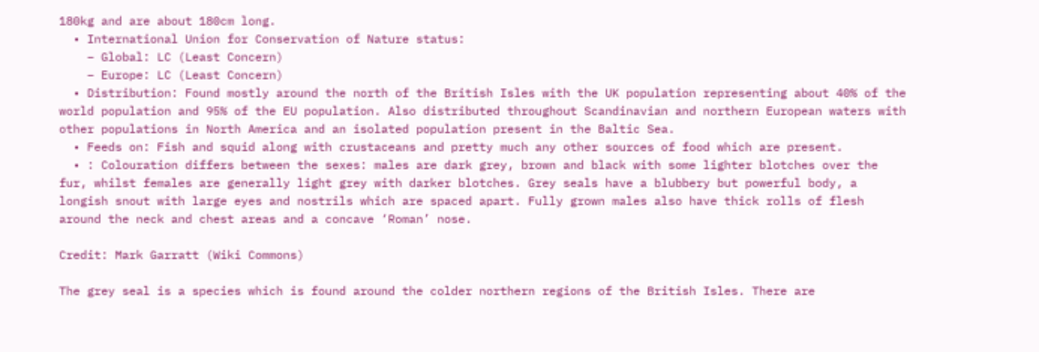180kg and are about 180cm long.
  • International Union for Conservation of Nature status:
    – Global: LC (Least Concern)
    – Europe: LC (Least Concern)
  • Distribution: Found mostly around the north of the British Isles with the UK population representing about 40% of the world population and 95% of the EU population. Also distributed throughout Scandinavian and northern European waters with other populations in North America and an isolated population present in the Baltic Sea.
  • Feeds on: Fish and squid along with crustaceans and pretty much any other sources of food which are present.
  • : Colouration differs between the sexes: males are dark grey, brown and black with some lighter blotches over the fur, whilst females are generally light grey with darker blotches. Grey seals have a blubbery but powerful body, a longish snout with large eyes and nostrils which are spaced apart. Fully grown males also have thick rolls of flesh around the neck and chest areas and a concave ‘Roman’ nose.

Credit: Mark Garratt (Wiki Commons)

The grey seal is a species which is found around the colder northern regions of the British Isles. There are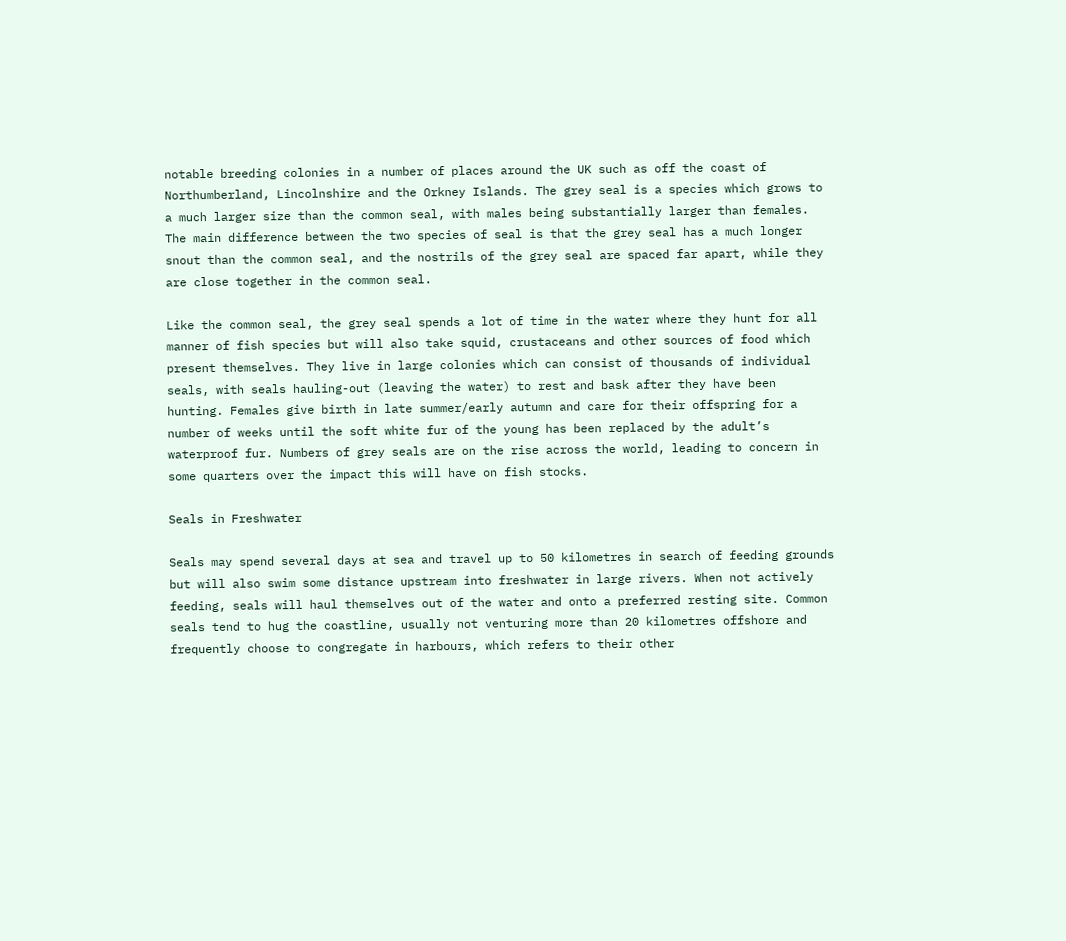notable breeding colonies in a number of places around the UK such as off the coast of Northumberland, Lincolnshire and the Orkney Islands. The grey seal is a species which grows to a much larger size than the common seal, with males being substantially larger than females. The main difference between the two species of seal is that the grey seal has a much longer snout than the common seal, and the nostrils of the grey seal are spaced far apart, while they are close together in the common seal.

Like the common seal, the grey seal spends a lot of time in the water where they hunt for all manner of fish species but will also take squid, crustaceans and other sources of food which present themselves. They live in large colonies which can consist of thousands of individual seals, with seals hauling-out (leaving the water) to rest and bask after they have been hunting. Females give birth in late summer/early autumn and care for their offspring for a number of weeks until the soft white fur of the young has been replaced by the adult’s waterproof fur. Numbers of grey seals are on the rise across the world, leading to concern in some quarters over the impact this will have on fish stocks.

Seals in Freshwater

Seals may spend several days at sea and travel up to 50 kilometres in search of feeding grounds but will also swim some distance upstream into freshwater in large rivers. When not actively feeding, seals will haul themselves out of the water and onto a preferred resting site. Common seals tend to hug the coastline, usually not venturing more than 20 kilometres offshore and frequently choose to congregate in harbours, which refers to their other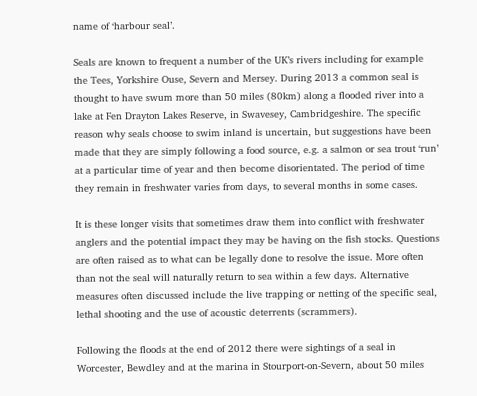name of ‘harbour seal’.

Seals are known to frequent a number of the UK’s rivers including for example the Tees, Yorkshire Ouse, Severn and Mersey. During 2013 a common seal is thought to have swum more than 50 miles (80km) along a flooded river into a lake at Fen Drayton Lakes Reserve, in Swavesey, Cambridgeshire. The specific reason why seals choose to swim inland is uncertain, but suggestions have been made that they are simply following a food source, e.g. a salmon or sea trout ‘run’ at a particular time of year and then become disorientated. The period of time they remain in freshwater varies from days, to several months in some cases.

It is these longer visits that sometimes draw them into conflict with freshwater anglers and the potential impact they may be having on the fish stocks. Questions are often raised as to what can be legally done to resolve the issue. More often than not the seal will naturally return to sea within a few days. Alternative measures often discussed include the live trapping or netting of the specific seal, lethal shooting and the use of acoustic deterrents (scrammers).

Following the floods at the end of 2012 there were sightings of a seal in Worcester, Bewdley and at the marina in Stourport-on-Severn, about 50 miles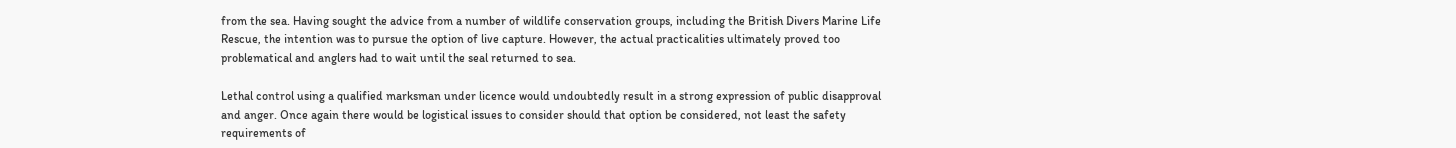from the sea. Having sought the advice from a number of wildlife conservation groups, including the British Divers Marine Life Rescue, the intention was to pursue the option of live capture. However, the actual practicalities ultimately proved too problematical and anglers had to wait until the seal returned to sea.

Lethal control using a qualified marksman under licence would undoubtedly result in a strong expression of public disapproval and anger. Once again there would be logistical issues to consider should that option be considered, not least the safety requirements of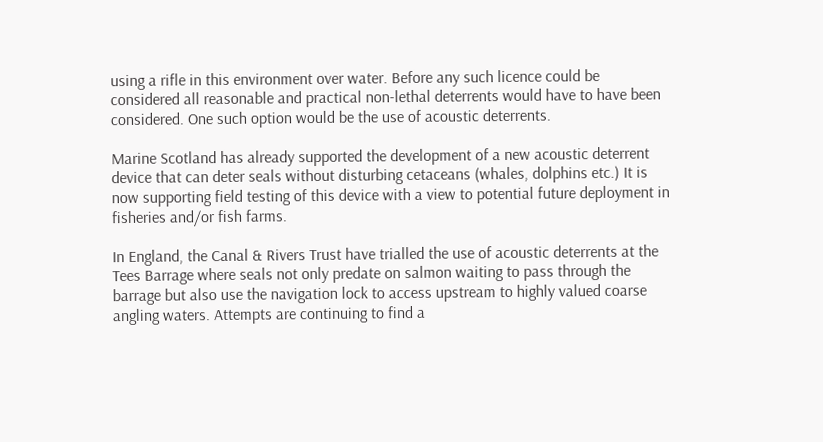using a rifle in this environment over water. Before any such licence could be considered all reasonable and practical non-lethal deterrents would have to have been considered. One such option would be the use of acoustic deterrents.

Marine Scotland has already supported the development of a new acoustic deterrent device that can deter seals without disturbing cetaceans (whales, dolphins etc.) It is now supporting field testing of this device with a view to potential future deployment in fisheries and/or fish farms.

In England, the Canal & Rivers Trust have trialled the use of acoustic deterrents at the Tees Barrage where seals not only predate on salmon waiting to pass through the barrage but also use the navigation lock to access upstream to highly valued coarse angling waters. Attempts are continuing to find a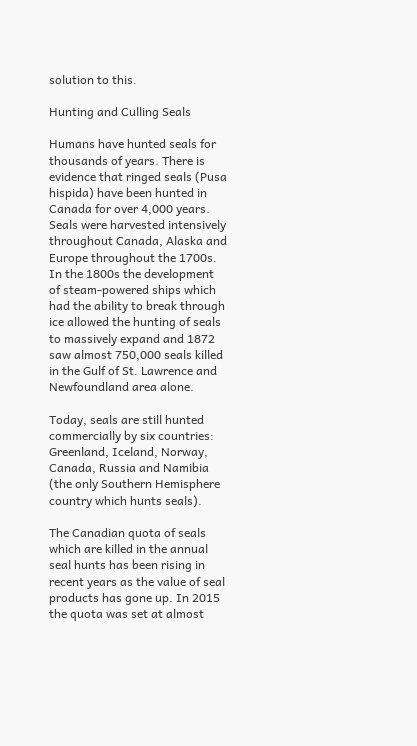solution to this.

Hunting and Culling Seals

Humans have hunted seals for thousands of years. There is evidence that ringed seals (Pusa hispida) have been hunted in Canada for over 4,000 years. Seals were harvested intensively throughout Canada, Alaska and Europe throughout the 1700s. In the 1800s the development of steam-powered ships which had the ability to break through ice allowed the hunting of seals to massively expand and 1872 saw almost 750,000 seals killed in the Gulf of St. Lawrence and Newfoundland area alone.

Today, seals are still hunted commercially by six countries: Greenland, Iceland, Norway, Canada, Russia and Namibia (the only Southern Hemisphere country which hunts seals).

The Canadian quota of seals which are killed in the annual seal hunts has been rising in recent years as the value of seal products has gone up. In 2015 the quota was set at almost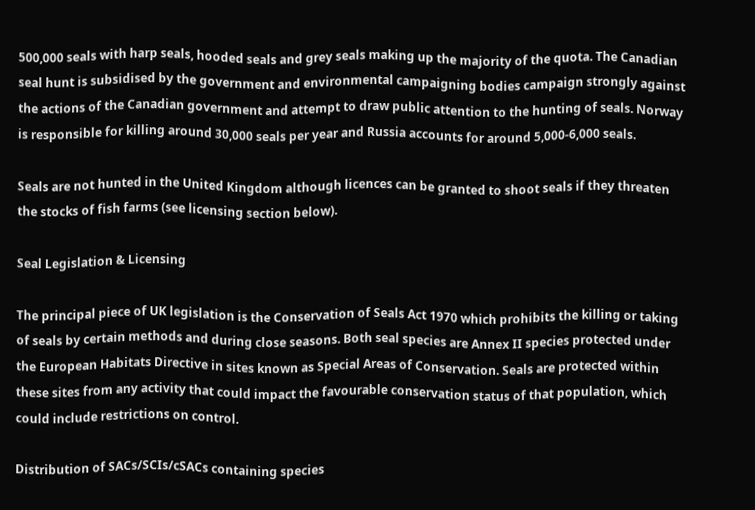500,000 seals with harp seals, hooded seals and grey seals making up the majority of the quota. The Canadian seal hunt is subsidised by the government and environmental campaigning bodies campaign strongly against the actions of the Canadian government and attempt to draw public attention to the hunting of seals. Norway is responsible for killing around 30,000 seals per year and Russia accounts for around 5,000-6,000 seals.

Seals are not hunted in the United Kingdom although licences can be granted to shoot seals if they threaten the stocks of fish farms (see licensing section below).

Seal Legislation & Licensing

The principal piece of UK legislation is the Conservation of Seals Act 1970 which prohibits the killing or taking of seals by certain methods and during close seasons. Both seal species are Annex II species protected under the European Habitats Directive in sites known as Special Areas of Conservation. Seals are protected within these sites from any activity that could impact the favourable conservation status of that population, which could include restrictions on control.

Distribution of SACs/SCIs/cSACs containing species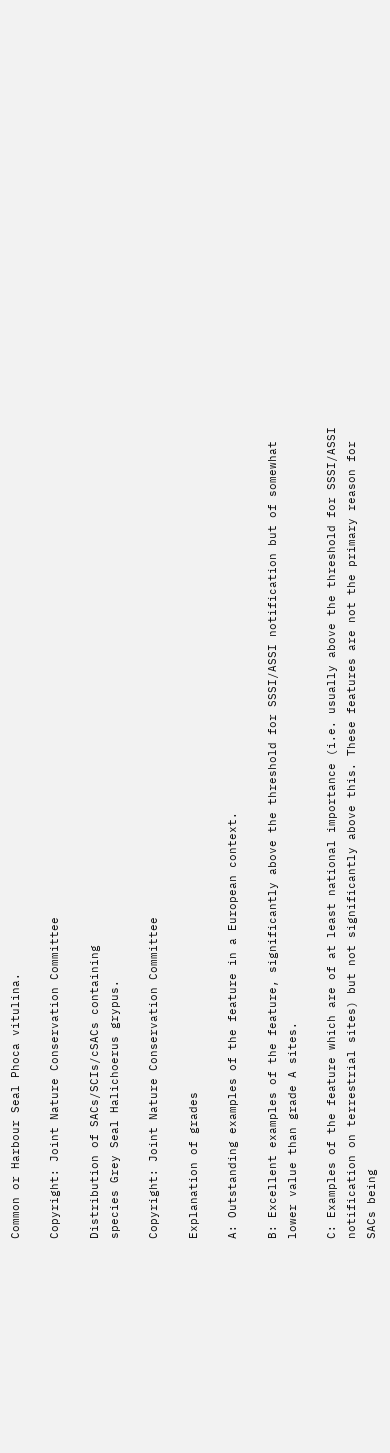Common or Harbour Seal Phoca vitulina.

Copyright: Joint Nature Conservation Committee

Distribution of SACs/SCIs/cSACs containing
species Grey Seal Halichoerus grypus.

Copyright: Joint Nature Conservation Committee

Explanation of grades

A: Outstanding examples of the feature in a European context.

B: Excellent examples of the feature, significantly above the threshold for SSSI/ASSI notification but of somewhat lower value than grade A sites.

C: Examples of the feature which are of at least national importance (i.e. usually above the threshold for SSSI/ASSI notification on terrestrial sites) but not significantly above this. These features are not the primary reason for SACs being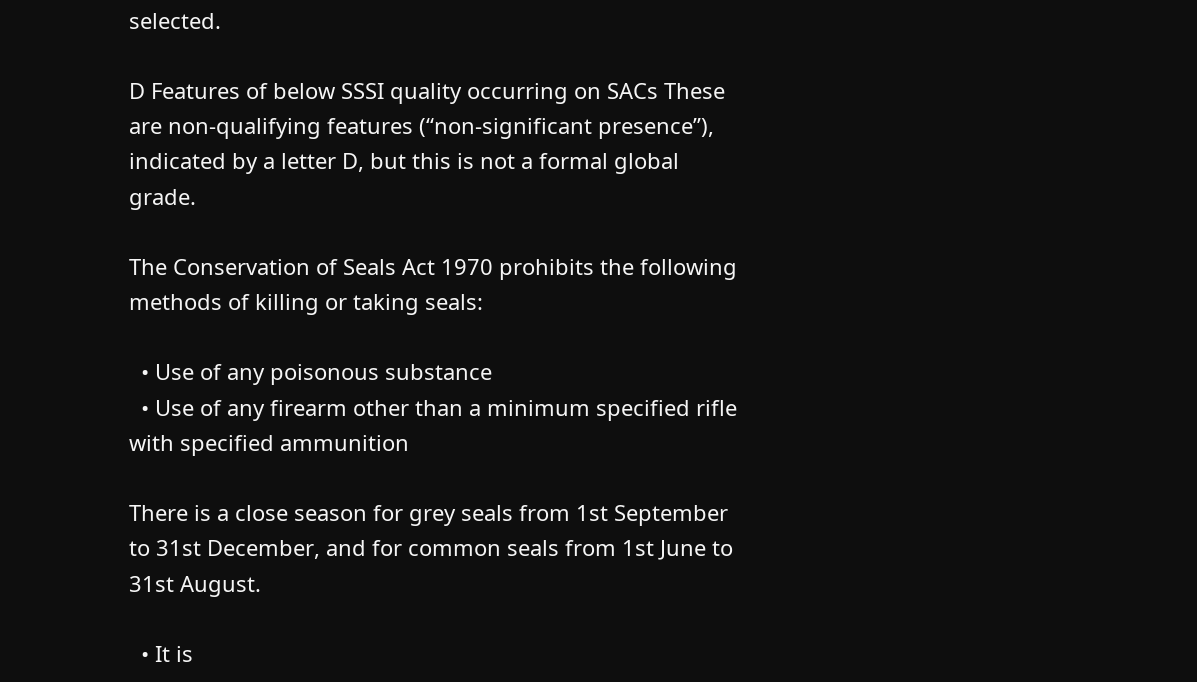selected.

D Features of below SSSI quality occurring on SACs These are non-qualifying features (“non-significant presence”), indicated by a letter D, but this is not a formal global grade.

The Conservation of Seals Act 1970 prohibits the following methods of killing or taking seals:

  • Use of any poisonous substance
  • Use of any firearm other than a minimum specified rifle with specified ammunition

There is a close season for grey seals from 1st September to 31st December, and for common seals from 1st June to 31st August.

  • It is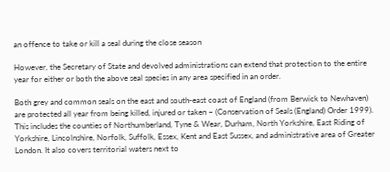an offence to take or kill a seal during the close season

However, the Secretary of State and devolved administrations can extend that protection to the entire year for either or both the above seal species in any area specified in an order.

Both grey and common seals on the east and south-east coast of England (from Berwick to Newhaven) are protected all year from being killed, injured or taken – (Conservation of Seals (England) Order 1999). This includes the counties of Northumberland, Tyne & Wear, Durham, North Yorkshire, East Riding of Yorkshire, Lincolnshire, Norfolk, Suffolk, Essex, Kent and East Sussex, and administrative area of Greater London. It also covers territorial waters next to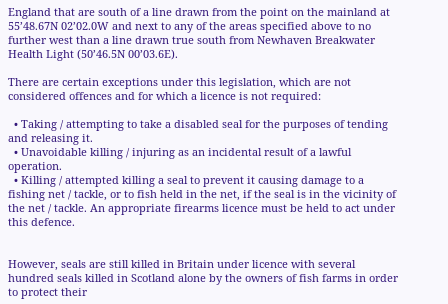England that are south of a line drawn from the point on the mainland at 55’48.67N 02’02.0W and next to any of the areas specified above to no further west than a line drawn true south from Newhaven Breakwater Health Light (50’46.5N 00’03.6E).

There are certain exceptions under this legislation, which are not considered offences and for which a licence is not required:

  • Taking / attempting to take a disabled seal for the purposes of tending and releasing it.
  • Unavoidable killing / injuring as an incidental result of a lawful operation.
  • Killing / attempted killing a seal to prevent it causing damage to a fishing net / tackle, or to fish held in the net, if the seal is in the vicinity of the net / tackle. An appropriate firearms licence must be held to act under this defence.


However, seals are still killed in Britain under licence with several hundred seals killed in Scotland alone by the owners of fish farms in order to protect their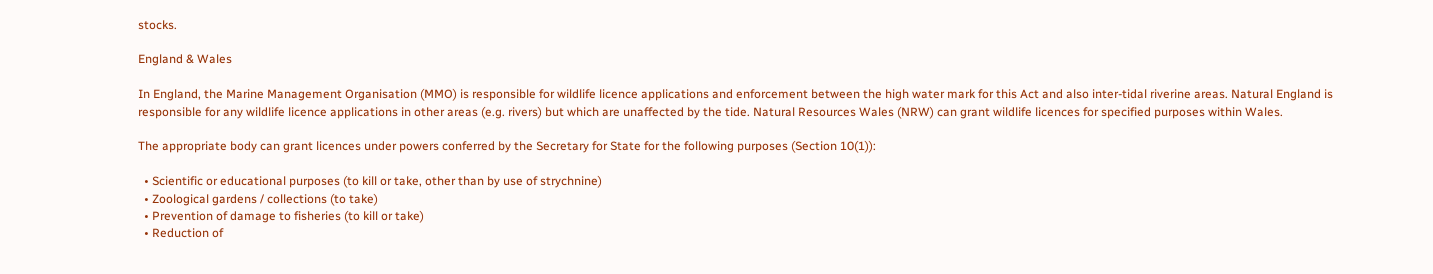stocks.

England & Wales

In England, the Marine Management Organisation (MMO) is responsible for wildlife licence applications and enforcement between the high water mark for this Act and also inter-tidal riverine areas. Natural England is responsible for any wildlife licence applications in other areas (e.g. rivers) but which are unaffected by the tide. Natural Resources Wales (NRW) can grant wildlife licences for specified purposes within Wales.

The appropriate body can grant licences under powers conferred by the Secretary for State for the following purposes (Section 10(1)):

  • Scientific or educational purposes (to kill or take, other than by use of strychnine)
  • Zoological gardens / collections (to take)
  • Prevention of damage to fisheries (to kill or take)
  • Reduction of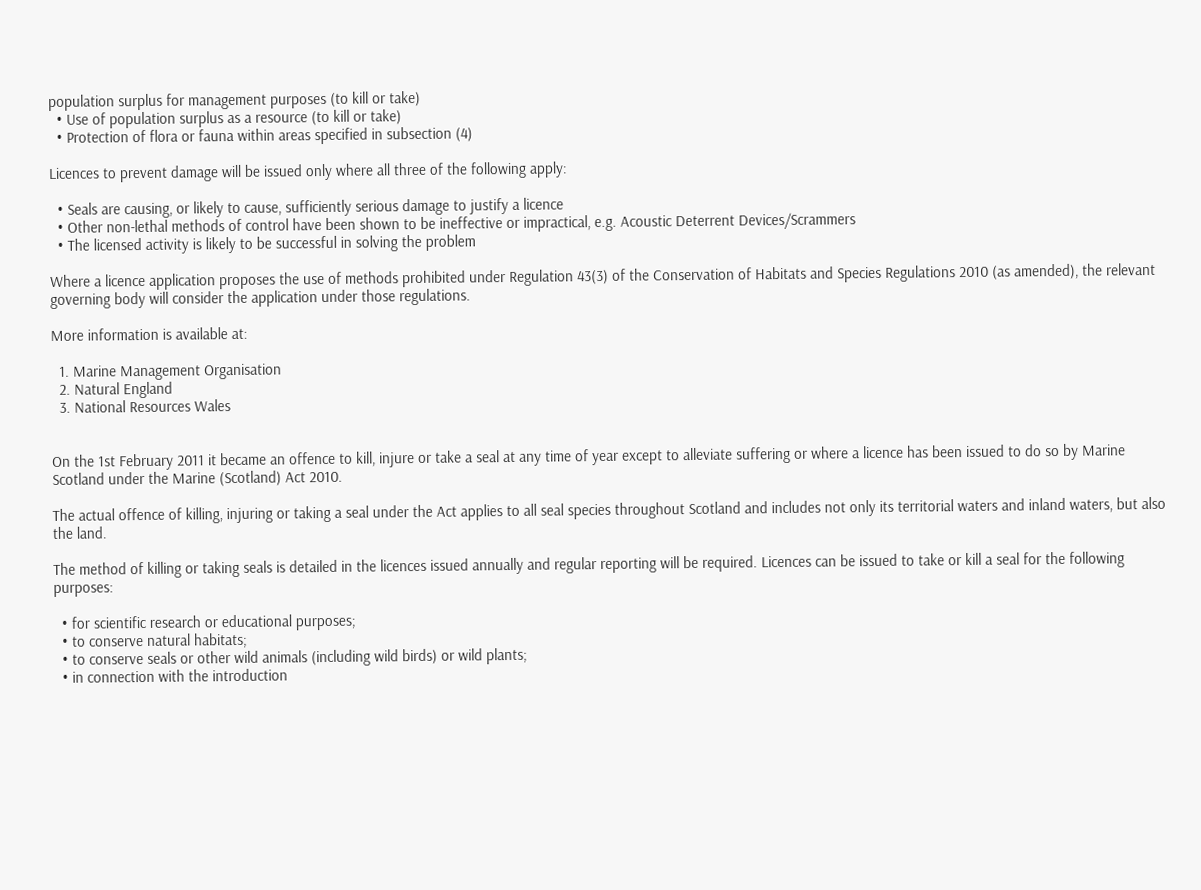population surplus for management purposes (to kill or take)
  • Use of population surplus as a resource (to kill or take)
  • Protection of flora or fauna within areas specified in subsection (4)

Licences to prevent damage will be issued only where all three of the following apply:

  • Seals are causing, or likely to cause, sufficiently serious damage to justify a licence
  • Other non-lethal methods of control have been shown to be ineffective or impractical, e.g. Acoustic Deterrent Devices/Scrammers
  • The licensed activity is likely to be successful in solving the problem

Where a licence application proposes the use of methods prohibited under Regulation 43(3) of the Conservation of Habitats and Species Regulations 2010 (as amended), the relevant governing body will consider the application under those regulations.

More information is available at:

  1. Marine Management Organisation
  2. Natural England
  3. National Resources Wales


On the 1st February 2011 it became an offence to kill, injure or take a seal at any time of year except to alleviate suffering or where a licence has been issued to do so by Marine Scotland under the Marine (Scotland) Act 2010.

The actual offence of killing, injuring or taking a seal under the Act applies to all seal species throughout Scotland and includes not only its territorial waters and inland waters, but also the land.

The method of killing or taking seals is detailed in the licences issued annually and regular reporting will be required. Licences can be issued to take or kill a seal for the following purposes:

  • for scientific research or educational purposes;
  • to conserve natural habitats;
  • to conserve seals or other wild animals (including wild birds) or wild plants;
  • in connection with the introduction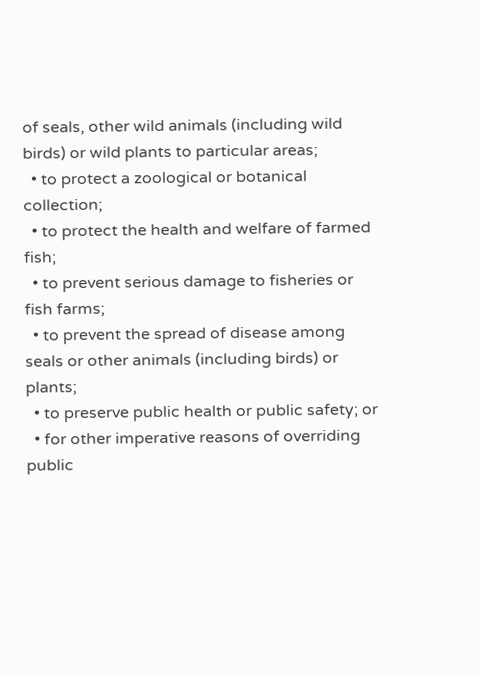of seals, other wild animals (including wild birds) or wild plants to particular areas;
  • to protect a zoological or botanical collection;
  • to protect the health and welfare of farmed fish;
  • to prevent serious damage to fisheries or fish farms;
  • to prevent the spread of disease among seals or other animals (including birds) or plants;
  • to preserve public health or public safety; or
  • for other imperative reasons of overriding public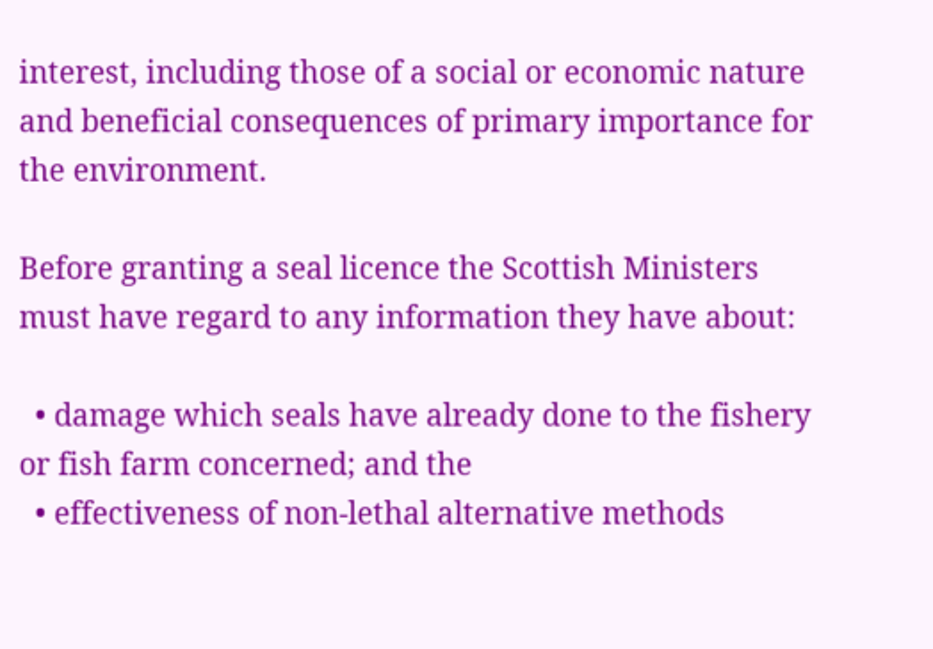interest, including those of a social or economic nature and beneficial consequences of primary importance for the environment.

Before granting a seal licence the Scottish Ministers must have regard to any information they have about:

  • damage which seals have already done to the fishery or fish farm concerned; and the
  • effectiveness of non-lethal alternative methods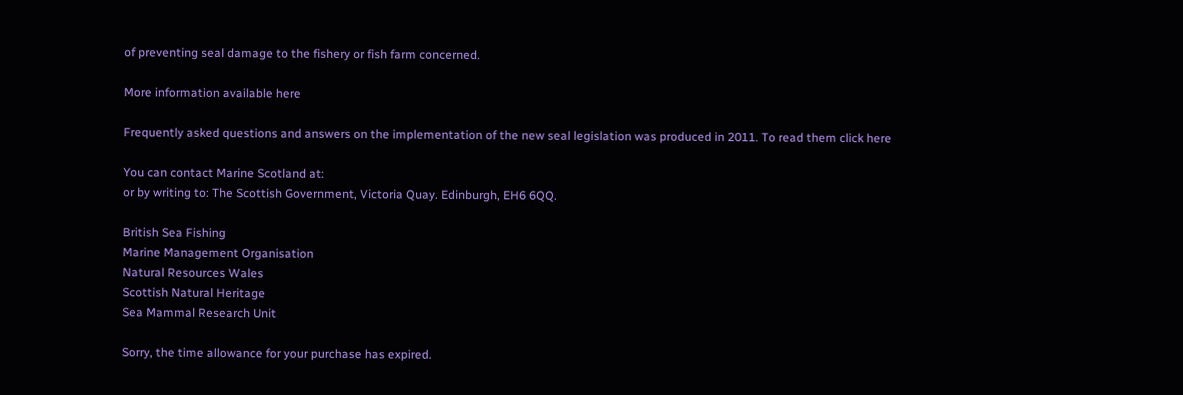of preventing seal damage to the fishery or fish farm concerned.

More information available here

Frequently asked questions and answers on the implementation of the new seal legislation was produced in 2011. To read them click here

You can contact Marine Scotland at:
or by writing to: The Scottish Government, Victoria Quay. Edinburgh, EH6 6QQ.

British Sea Fishing
Marine Management Organisation
Natural Resources Wales
Scottish Natural Heritage
Sea Mammal Research Unit

Sorry, the time allowance for your purchase has expired.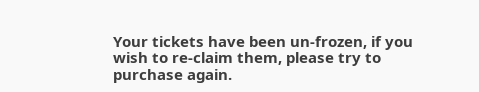Your tickets have been un-frozen, if you wish to re-claim them, please try to purchase again.